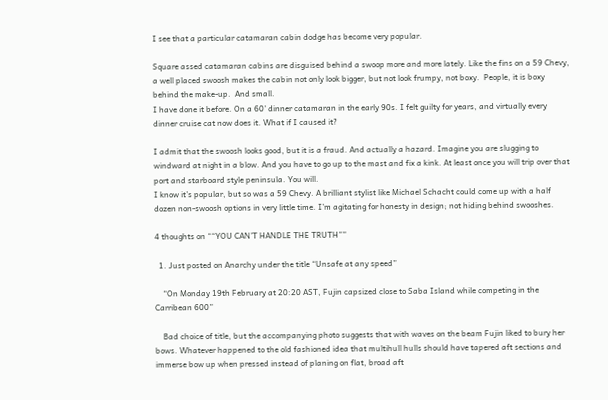I see that a particular catamaran cabin dodge has become very popular.

Square assed catamaran cabins are disguised behind a swoop more and more lately. Like the fins on a 59 Chevy, a well placed swoosh makes the cabin not only look bigger, but not look frumpy, not boxy.  People, it is boxy behind the make-up.  And small.
I have done it before. On a 60’ dinner catamaran in the early 90s. I felt guilty for years, and virtually every dinner cruise cat now does it. What if I caused it?

I admit that the swoosh looks good, but it is a fraud. And actually a hazard. Imagine you are slugging to windward at night in a blow. And you have to go up to the mast and fix a kink. At least once you will trip over that port and starboard style peninsula. You will.
I know it’s popular, but so was a 59 Chevy. A brilliant stylist like Michael Schacht could come up with a half dozen non-swoosh options in very little time. I’m agitating for honesty in design; not hiding behind swooshes.

4 thoughts on ““YOU CAN’T HANDLE THE TRUTH””

  1. Just posted on Anarchy under the title “Unsafe at any speed”

    “On Monday 19th February at 20:20 AST, Fujin capsized close to Saba Island while competing in the Carribean 600”

    Bad choice of title, but the accompanying photo suggests that with waves on the beam Fujin liked to bury her bows. Whatever happened to the old fashioned idea that multihull hulls should have tapered aft sections and immerse bow up when pressed instead of planing on flat, broad aft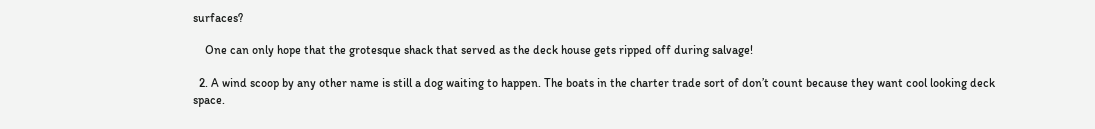surfaces?

    One can only hope that the grotesque shack that served as the deck house gets ripped off during salvage!

  2. A wind scoop by any other name is still a dog waiting to happen. The boats in the charter trade sort of don’t count because they want cool looking deck space.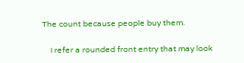The count because people buy them.

    I refer a rounded front entry that may look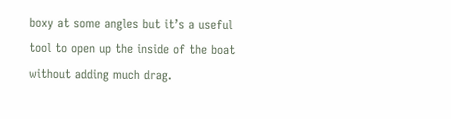boxy at some angles but it’s a useful tool to open up the inside of the boat without adding much drag.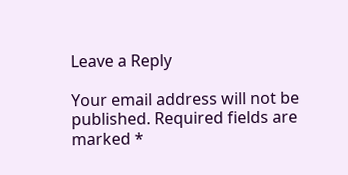Leave a Reply

Your email address will not be published. Required fields are marked *